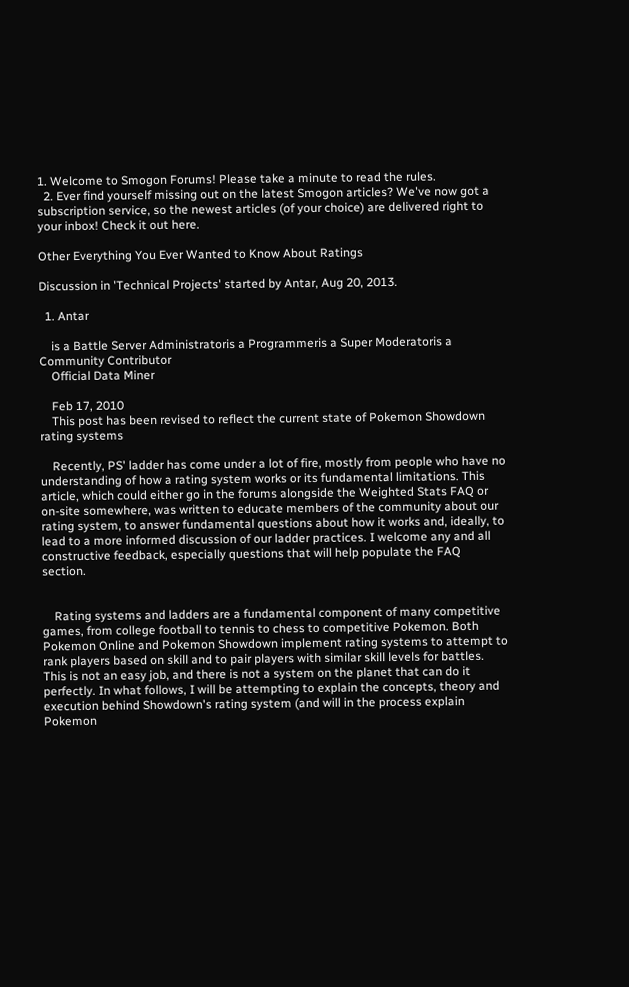1. Welcome to Smogon Forums! Please take a minute to read the rules.
  2. Ever find yourself missing out on the latest Smogon articles? We've now got a subscription service, so the newest articles (of your choice) are delivered right to your inbox! Check it out here.

Other Everything You Ever Wanted to Know About Ratings

Discussion in 'Technical Projects' started by Antar, Aug 20, 2013.

  1. Antar

    is a Battle Server Administratoris a Programmeris a Super Moderatoris a Community Contributor
    Official Data Miner

    Feb 17, 2010
    This post has been revised to reflect the current state of Pokemon Showdown rating systems

    Recently, PS' ladder has come under a lot of fire, mostly from people who have no understanding of how a rating system works or its fundamental limitations. This article, which could either go in the forums alongside the Weighted Stats FAQ or on-site somewhere, was written to educate members of the community about our rating system, to answer fundamental questions about how it works and, ideally, to lead to a more informed discussion of our ladder practices. I welcome any and all constructive feedback, especially questions that will help populate the FAQ section.


    Rating systems and ladders are a fundamental component of many competitive games, from college football to tennis to chess to competitive Pokemon. Both Pokemon Online and Pokemon Showdown implement rating systems to attempt to rank players based on skill and to pair players with similar skill levels for battles. This is not an easy job, and there is not a system on the planet that can do it perfectly. In what follows, I will be attempting to explain the concepts, theory and execution behind Showdown's rating system (and will in the process explain Pokemon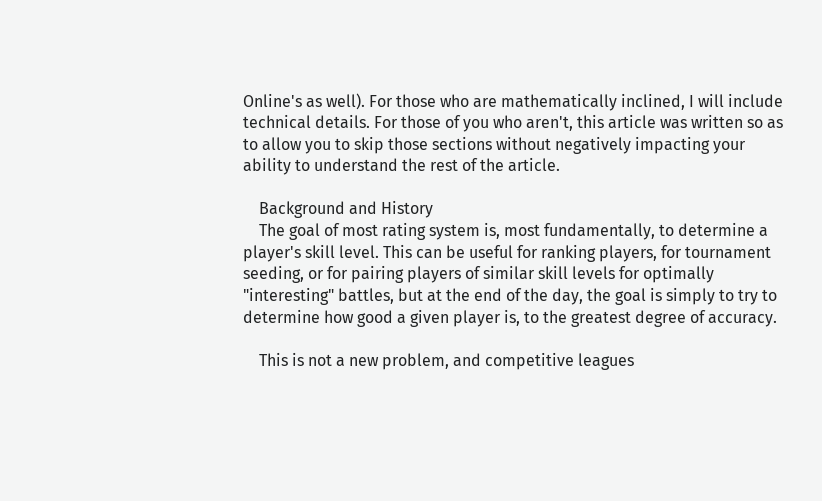Online's as well). For those who are mathematically inclined, I will include technical details. For those of you who aren't, this article was written so as to allow you to skip those sections without negatively impacting your ability to understand the rest of the article.

    Background and History
    The goal of most rating system is, most fundamentally, to determine a player's skill level. This can be useful for ranking players, for tournament seeding, or for pairing players of similar skill levels for optimally "interesting" battles, but at the end of the day, the goal is simply to try to determine how good a given player is, to the greatest degree of accuracy.

    This is not a new problem, and competitive leagues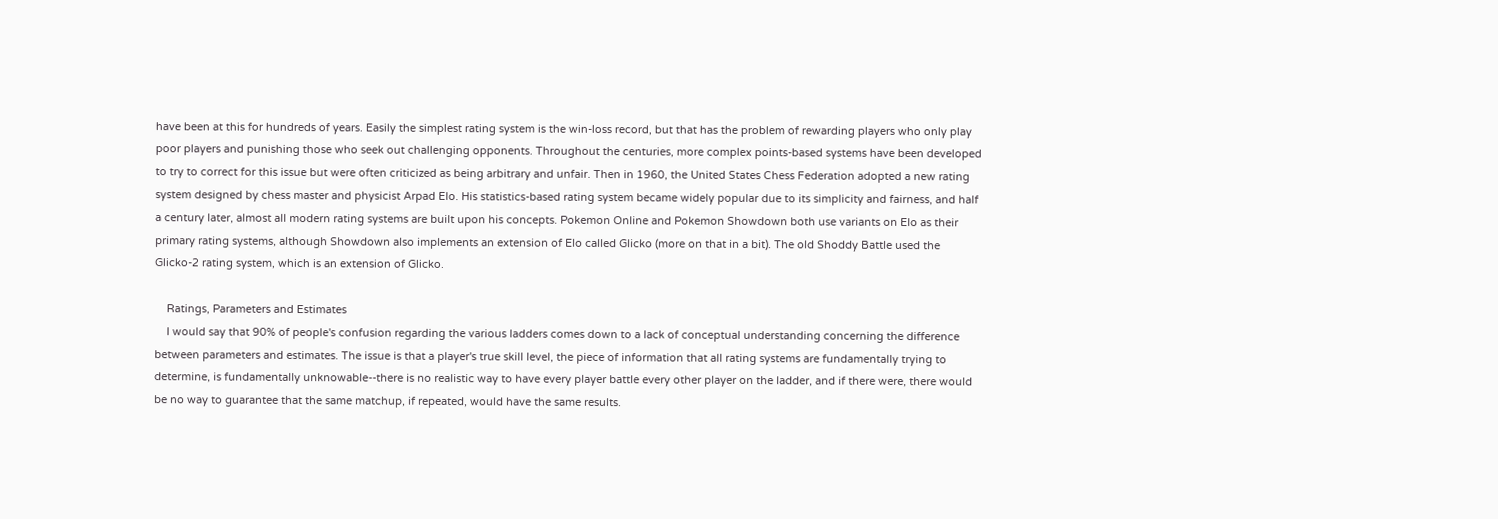have been at this for hundreds of years. Easily the simplest rating system is the win-loss record, but that has the problem of rewarding players who only play poor players and punishing those who seek out challenging opponents. Throughout the centuries, more complex points-based systems have been developed to try to correct for this issue but were often criticized as being arbitrary and unfair. Then in 1960, the United States Chess Federation adopted a new rating system designed by chess master and physicist Arpad Elo. His statistics-based rating system became widely popular due to its simplicity and fairness, and half a century later, almost all modern rating systems are built upon his concepts. Pokemon Online and Pokemon Showdown both use variants on Elo as their primary rating systems, although Showdown also implements an extension of Elo called Glicko (more on that in a bit). The old Shoddy Battle used the Glicko-2 rating system, which is an extension of Glicko.

    Ratings, Parameters and Estimates
    I would say that 90% of people's confusion regarding the various ladders comes down to a lack of conceptual understanding concerning the difference between parameters and estimates. The issue is that a player's true skill level, the piece of information that all rating systems are fundamentally trying to determine, is fundamentally unknowable--there is no realistic way to have every player battle every other player on the ladder, and if there were, there would be no way to guarantee that the same matchup, if repeated, would have the same results.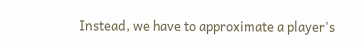Instead, we have to approximate a player's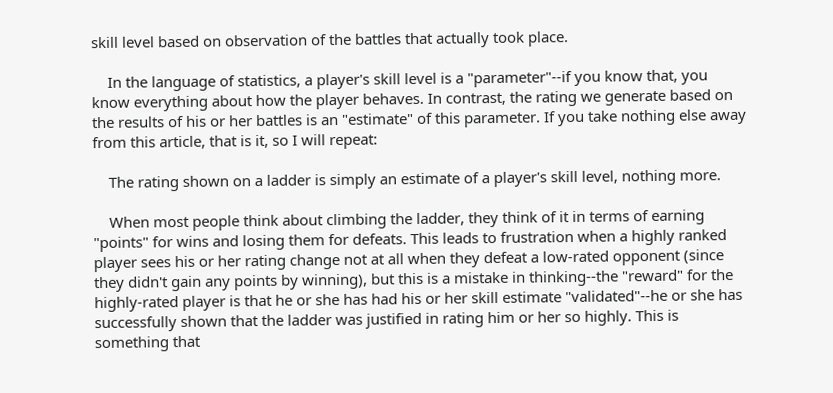skill level based on observation of the battles that actually took place.

    In the language of statistics, a player's skill level is a "parameter"--if you know that, you know everything about how the player behaves. In contrast, the rating we generate based on the results of his or her battles is an "estimate" of this parameter. If you take nothing else away from this article, that is it, so I will repeat:

    The rating shown on a ladder is simply an estimate of a player's skill level, nothing more.

    When most people think about climbing the ladder, they think of it in terms of earning "points" for wins and losing them for defeats. This leads to frustration when a highly ranked player sees his or her rating change not at all when they defeat a low-rated opponent (since they didn't gain any points by winning), but this is a mistake in thinking--the "reward" for the highly-rated player is that he or she has had his or her skill estimate "validated"--he or she has successfully shown that the ladder was justified in rating him or her so highly. This is something that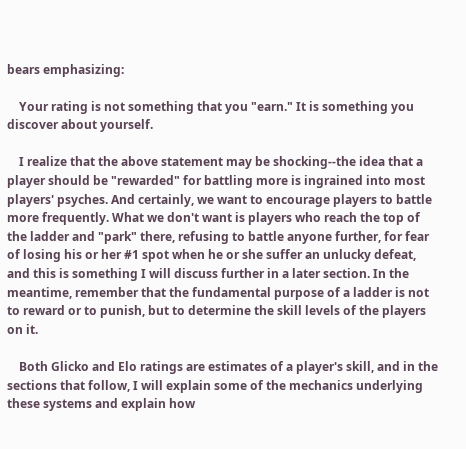bears emphasizing:

    Your rating is not something that you "earn." It is something you discover about yourself.

    I realize that the above statement may be shocking--the idea that a player should be "rewarded" for battling more is ingrained into most players' psyches. And certainly, we want to encourage players to battle more frequently. What we don't want is players who reach the top of the ladder and "park" there, refusing to battle anyone further, for fear of losing his or her #1 spot when he or she suffer an unlucky defeat, and this is something I will discuss further in a later section. In the meantime, remember that the fundamental purpose of a ladder is not to reward or to punish, but to determine the skill levels of the players on it.

    Both Glicko and Elo ratings are estimates of a player's skill, and in the sections that follow, I will explain some of the mechanics underlying these systems and explain how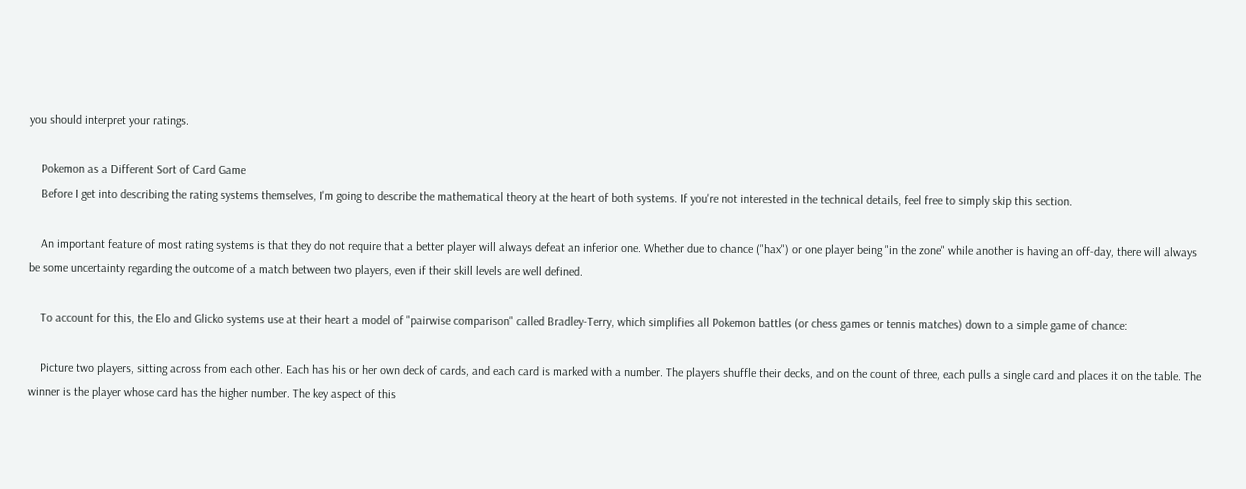you should interpret your ratings.

    Pokemon as a Different Sort of Card Game
    Before I get into describing the rating systems themselves, I'm going to describe the mathematical theory at the heart of both systems. If you're not interested in the technical details, feel free to simply skip this section.

    An important feature of most rating systems is that they do not require that a better player will always defeat an inferior one. Whether due to chance ("hax") or one player being "in the zone" while another is having an off-day, there will always be some uncertainty regarding the outcome of a match between two players, even if their skill levels are well defined.

    To account for this, the Elo and Glicko systems use at their heart a model of "pairwise comparison" called Bradley-Terry, which simplifies all Pokemon battles (or chess games or tennis matches) down to a simple game of chance:

    Picture two players, sitting across from each other. Each has his or her own deck of cards, and each card is marked with a number. The players shuffle their decks, and on the count of three, each pulls a single card and places it on the table. The winner is the player whose card has the higher number. The key aspect of this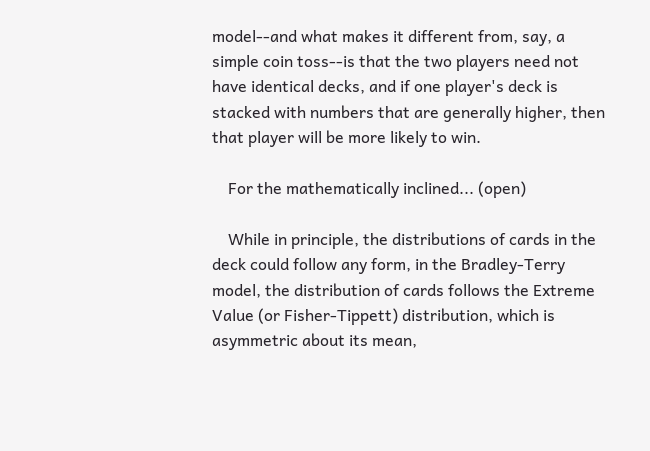model--and what makes it different from, say, a simple coin toss--is that the two players need not have identical decks, and if one player's deck is stacked with numbers that are generally higher, then that player will be more likely to win.

    For the mathematically inclined... (open)

    While in principle, the distributions of cards in the deck could follow any form, in the Bradley-Terry model, the distribution of cards follows the Extreme Value (or Fisher-Tippett) distribution, which is asymmetric about its mean,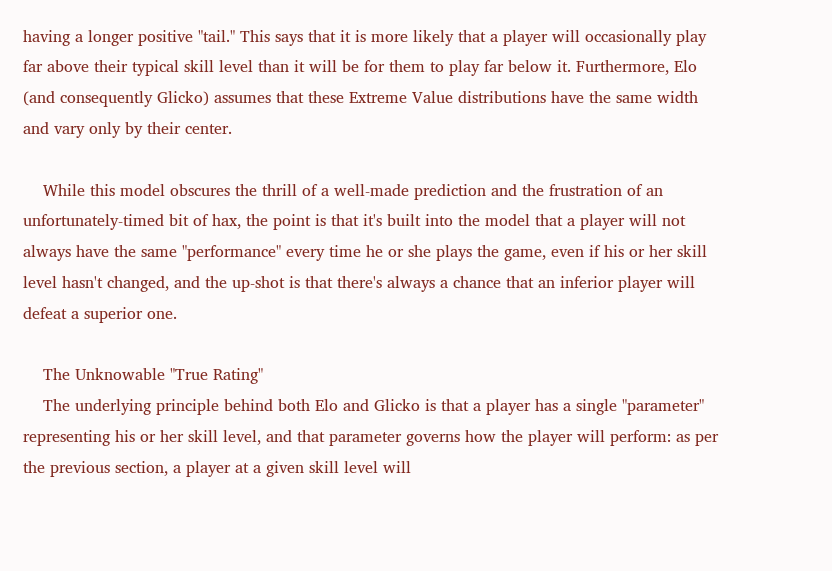having a longer positive "tail." This says that it is more likely that a player will occasionally play far above their typical skill level than it will be for them to play far below it. Furthermore, Elo (and consequently Glicko) assumes that these Extreme Value distributions have the same width and vary only by their center.

    While this model obscures the thrill of a well-made prediction and the frustration of an unfortunately-timed bit of hax, the point is that it's built into the model that a player will not always have the same "performance" every time he or she plays the game, even if his or her skill level hasn't changed, and the up-shot is that there's always a chance that an inferior player will defeat a superior one.

    The Unknowable "True Rating"
    The underlying principle behind both Elo and Glicko is that a player has a single "parameter" representing his or her skill level, and that parameter governs how the player will perform: as per the previous section, a player at a given skill level will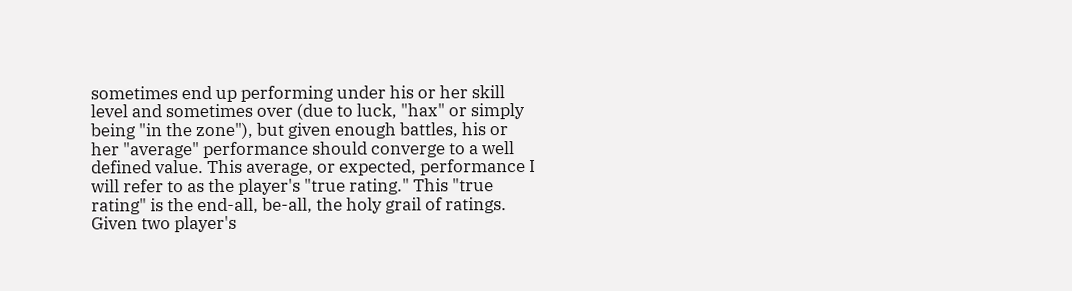sometimes end up performing under his or her skill level and sometimes over (due to luck, "hax" or simply being "in the zone"), but given enough battles, his or her "average" performance should converge to a well defined value. This average, or expected, performance I will refer to as the player's "true rating." This "true rating" is the end-all, be-all, the holy grail of ratings. Given two player's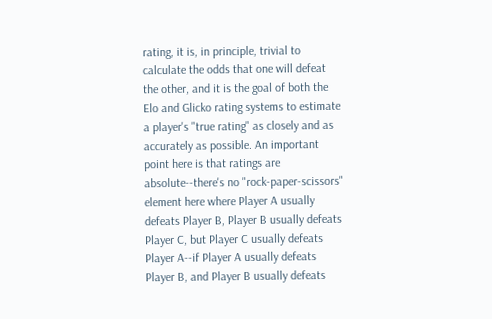rating, it is, in principle, trivial to calculate the odds that one will defeat the other, and it is the goal of both the Elo and Glicko rating systems to estimate a player's "true rating" as closely and as accurately as possible. An important point here is that ratings are absolute--there's no "rock-paper-scissors" element here where Player A usually defeats Player B, Player B usually defeats Player C, but Player C usually defeats Player A--if Player A usually defeats Player B, and Player B usually defeats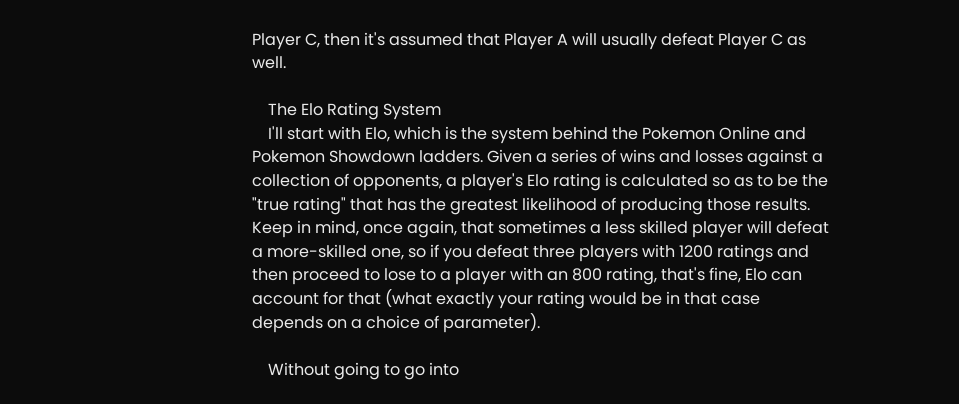Player C, then it's assumed that Player A will usually defeat Player C as well.

    The Elo Rating System
    I'll start with Elo, which is the system behind the Pokemon Online and Pokemon Showdown ladders. Given a series of wins and losses against a collection of opponents, a player's Elo rating is calculated so as to be the "true rating" that has the greatest likelihood of producing those results. Keep in mind, once again, that sometimes a less skilled player will defeat a more-skilled one, so if you defeat three players with 1200 ratings and then proceed to lose to a player with an 800 rating, that's fine, Elo can account for that (what exactly your rating would be in that case depends on a choice of parameter).

    Without going to go into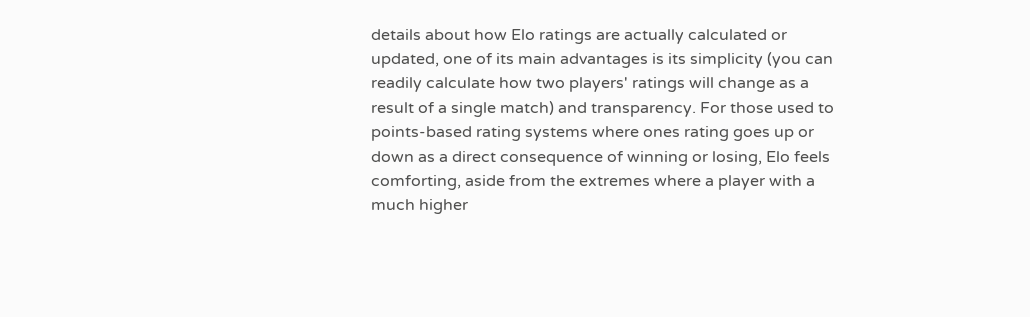details about how Elo ratings are actually calculated or updated, one of its main advantages is its simplicity (you can readily calculate how two players' ratings will change as a result of a single match) and transparency. For those used to points-based rating systems where ones rating goes up or down as a direct consequence of winning or losing, Elo feels comforting, aside from the extremes where a player with a much higher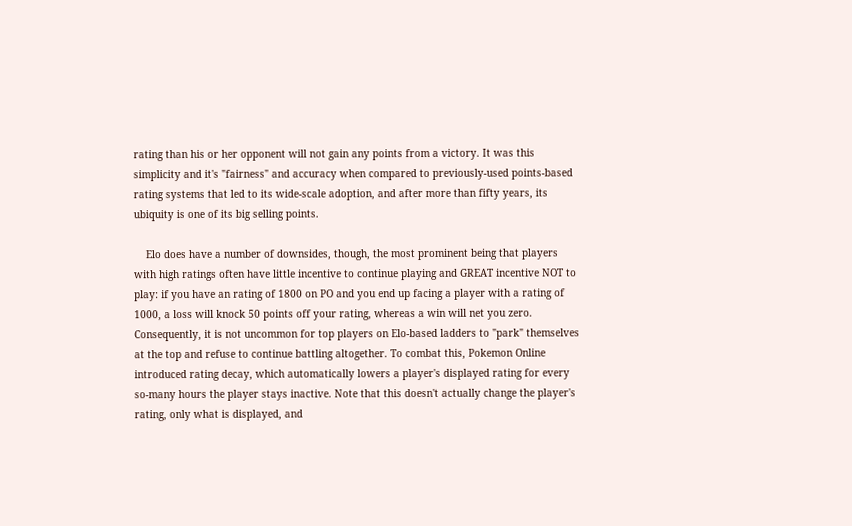rating than his or her opponent will not gain any points from a victory. It was this simplicity and it's "fairness" and accuracy when compared to previously-used points-based rating systems that led to its wide-scale adoption, and after more than fifty years, its ubiquity is one of its big selling points.

    Elo does have a number of downsides, though, the most prominent being that players with high ratings often have little incentive to continue playing and GREAT incentive NOT to play: if you have an rating of 1800 on PO and you end up facing a player with a rating of 1000, a loss will knock 50 points off your rating, whereas a win will net you zero. Consequently, it is not uncommon for top players on Elo-based ladders to "park" themselves at the top and refuse to continue battling altogether. To combat this, Pokemon Online introduced rating decay, which automatically lowers a player's displayed rating for every so-many hours the player stays inactive. Note that this doesn't actually change the player's rating, only what is displayed, and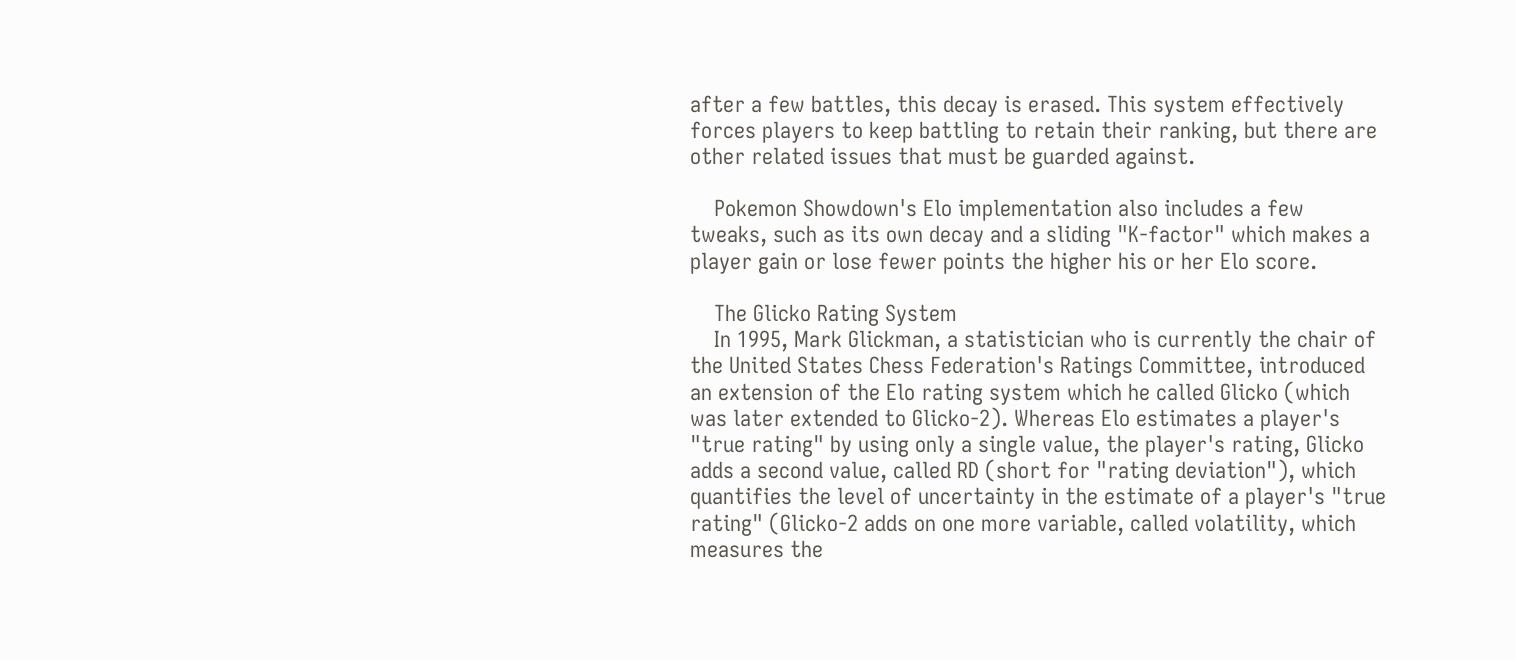after a few battles, this decay is erased. This system effectively forces players to keep battling to retain their ranking, but there are other related issues that must be guarded against.

    Pokemon Showdown's Elo implementation also includes a few tweaks, such as its own decay and a sliding "K-factor" which makes a player gain or lose fewer points the higher his or her Elo score.

    The Glicko Rating System
    In 1995, Mark Glickman, a statistician who is currently the chair of the United States Chess Federation's Ratings Committee, introduced an extension of the Elo rating system which he called Glicko (which was later extended to Glicko-2). Whereas Elo estimates a player's "true rating" by using only a single value, the player's rating, Glicko adds a second value, called RD (short for "rating deviation"), which quantifies the level of uncertainty in the estimate of a player's "true rating" (Glicko-2 adds on one more variable, called volatility, which measures the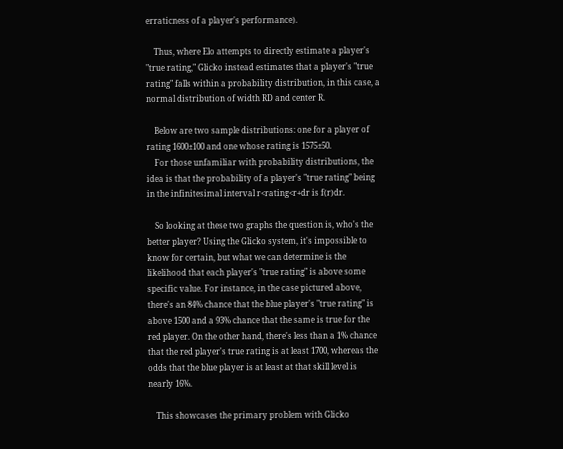erraticness of a player's performance).

    Thus, where Elo attempts to directly estimate a player's "true rating," Glicko instead estimates that a player's "true rating" falls within a probability distribution, in this case, a normal distribution of width RD and center R.

    Below are two sample distributions: one for a player of rating 1600±100 and one whose rating is 1575±50.
    For those unfamiliar with probability distributions, the idea is that the probability of a player's "true rating" being in the infinitesimal interval r<rating<r+dr is f(r)dr.

    So looking at these two graphs the question is, who's the better player? Using the Glicko system, it's impossible to know for certain, but what we can determine is the likelihood that each player's "true rating" is above some specific value. For instance, in the case pictured above, there's an 84% chance that the blue player's "true rating" is above 1500 and a 93% chance that the same is true for the red player. On the other hand, there's less than a 1% chance that the red player's true rating is at least 1700, whereas the odds that the blue player is at least at that skill level is nearly 16%.

    This showcases the primary problem with Glicko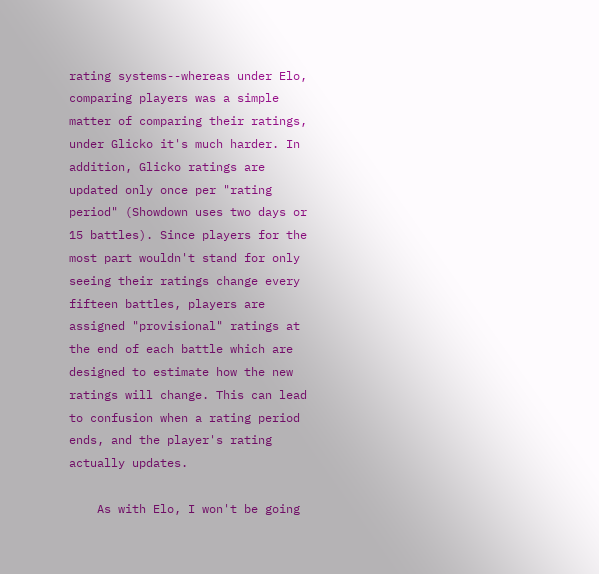rating systems--whereas under Elo, comparing players was a simple matter of comparing their ratings, under Glicko it's much harder. In addition, Glicko ratings are updated only once per "rating period" (Showdown uses two days or 15 battles). Since players for the most part wouldn't stand for only seeing their ratings change every fifteen battles, players are assigned "provisional" ratings at the end of each battle which are designed to estimate how the new ratings will change. This can lead to confusion when a rating period ends, and the player's rating actually updates.

    As with Elo, I won't be going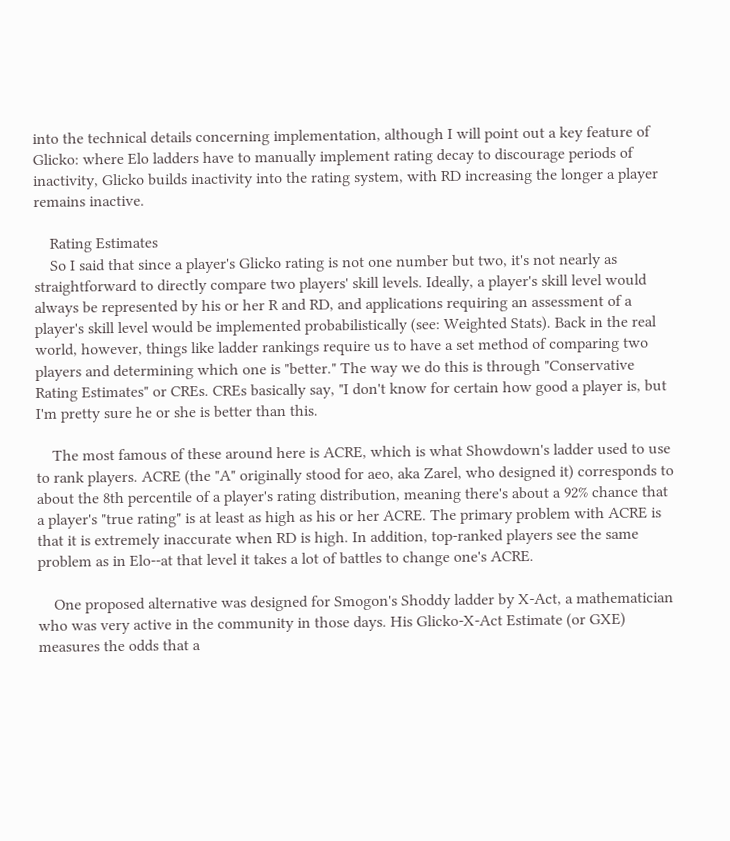into the technical details concerning implementation, although I will point out a key feature of Glicko: where Elo ladders have to manually implement rating decay to discourage periods of inactivity, Glicko builds inactivity into the rating system, with RD increasing the longer a player remains inactive.

    Rating Estimates
    So I said that since a player's Glicko rating is not one number but two, it's not nearly as straightforward to directly compare two players' skill levels. Ideally, a player's skill level would always be represented by his or her R and RD, and applications requiring an assessment of a player's skill level would be implemented probabilistically (see: Weighted Stats). Back in the real world, however, things like ladder rankings require us to have a set method of comparing two players and determining which one is "better." The way we do this is through "Conservative Rating Estimates" or CREs. CREs basically say, "I don't know for certain how good a player is, but I'm pretty sure he or she is better than this.

    The most famous of these around here is ACRE, which is what Showdown's ladder used to use to rank players. ACRE (the "A" originally stood for aeo, aka Zarel, who designed it) corresponds to about the 8th percentile of a player's rating distribution, meaning there's about a 92% chance that a player's "true rating" is at least as high as his or her ACRE. The primary problem with ACRE is that it is extremely inaccurate when RD is high. In addition, top-ranked players see the same problem as in Elo--at that level it takes a lot of battles to change one's ACRE.

    One proposed alternative was designed for Smogon's Shoddy ladder by X-Act, a mathematician who was very active in the community in those days. His Glicko-X-Act Estimate (or GXE) measures the odds that a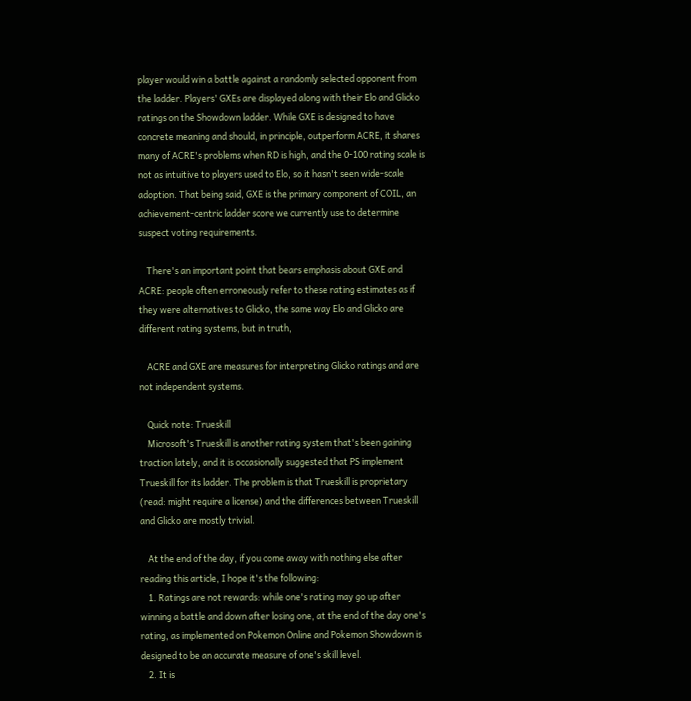player would win a battle against a randomly selected opponent from the ladder. Players' GXEs are displayed along with their Elo and Glicko ratings on the Showdown ladder. While GXE is designed to have concrete meaning and should, in principle, outperform ACRE, it shares many of ACRE's problems when RD is high, and the 0-100 rating scale is not as intuitive to players used to Elo, so it hasn't seen wide-scale adoption. That being said, GXE is the primary component of COIL, an achievement-centric ladder score we currently use to determine suspect voting requirements.

    There's an important point that bears emphasis about GXE and ACRE: people often erroneously refer to these rating estimates as if they were alternatives to Glicko, the same way Elo and Glicko are different rating systems, but in truth,

    ACRE and GXE are measures for interpreting Glicko ratings and are not independent systems.

    Quick note: Trueskill
    Microsoft's Trueskill is another rating system that's been gaining traction lately, and it is occasionally suggested that PS implement Trueskill for its ladder. The problem is that Trueskill is proprietary (read: might require a license) and the differences between Trueskill and Glicko are mostly trivial.

    At the end of the day, if you come away with nothing else after reading this article, I hope it's the following:
    1. Ratings are not rewards: while one's rating may go up after winning a battle and down after losing one, at the end of the day one's rating, as implemented on Pokemon Online and Pokemon Showdown is designed to be an accurate measure of one's skill level.
    2. It is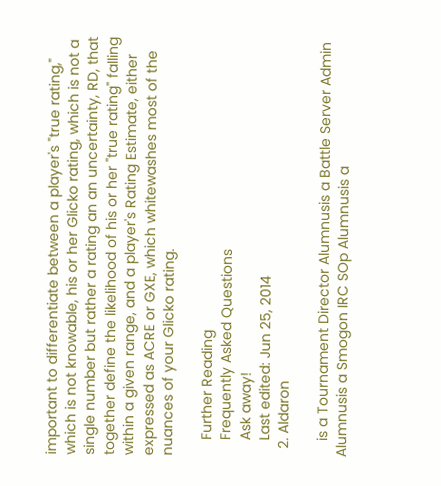important to differentiate between a player's "true rating," which is not knowable, his or her Glicko rating, which is not a single number but rather a rating an an uncertainty, RD, that together define the likelihood of his or her "true rating" falling within a given range, and a player's Rating Estimate, either expressed as ACRE or GXE, which whitewashes most of the nuances of your Glicko rating.

    Further Reading
    Frequently Asked Questions
    Ask away!
    Last edited: Jun 25, 2014
  2. Aldaron

    is a Tournament Director Alumnusis a Battle Server Admin Alumnusis a Smogon IRC SOp Alumnusis a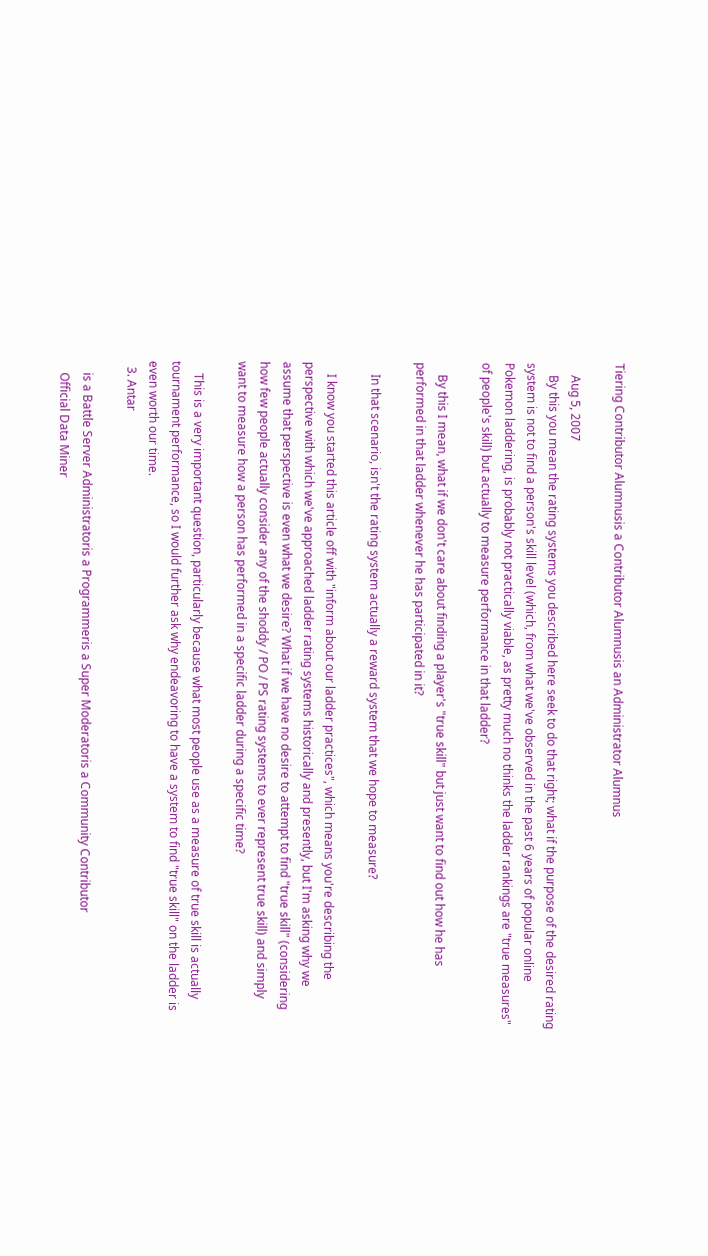Tiering Contributor Alumnusis a Contributor Alumnusis an Administrator Alumnus

    Aug 5, 2007
    By this you mean the rating systems you described here seek to do that right; what if the purpose of the desired rating system is not to find a person's skill level (which, from what we've observed in the past 6 years of popular online Pokemon laddering, is probably not practically viable, as pretty much no thinks the ladder rankings are "true measures" of people's skill) but actually to measure performance in that ladder?

    By this I mean, what if we don't care about finding a player's "true skill" but just want to find out how he has performed in that ladder whenever he has participated in it?

    In that scenario, isn't the rating system actually a reward system that we hope to measure?

    I know you started this article off with "inform about our ladder practices", which means you're describing the perspective with which we've approached ladder rating systems historically and presently, but I'm asking why we assume that perspective is even what we desire? What if we have no desire to attempt to find "true skill" (considering how few people actually consider any of the shoddy / PO / PS rating systems to ever represent true skill) and simply want to measure how a person has performed in a specific ladder during a specific time?

    This is a very important question, particularly because what most people use as a measure of true skill is actually tournament performance, so I would further ask why endeavoring to have a system to find "true skill" on the ladder is even worth our time.
  3. Antar

    is a Battle Server Administratoris a Programmeris a Super Moderatoris a Community Contributor
    Official Data Miner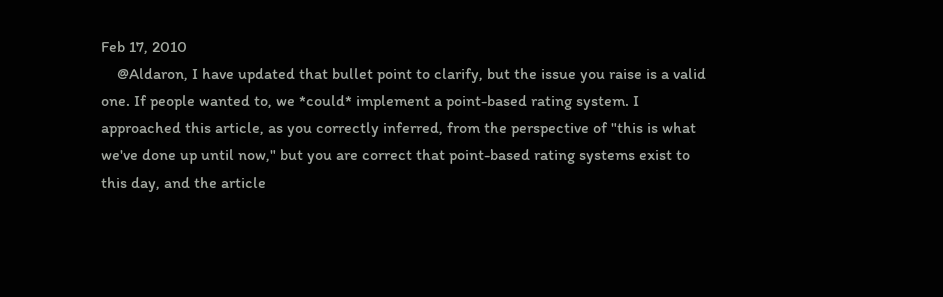Feb 17, 2010
    @Aldaron, I have updated that bullet point to clarify, but the issue you raise is a valid one. If people wanted to, we *could* implement a point-based rating system. I approached this article, as you correctly inferred, from the perspective of "this is what we've done up until now," but you are correct that point-based rating systems exist to this day, and the article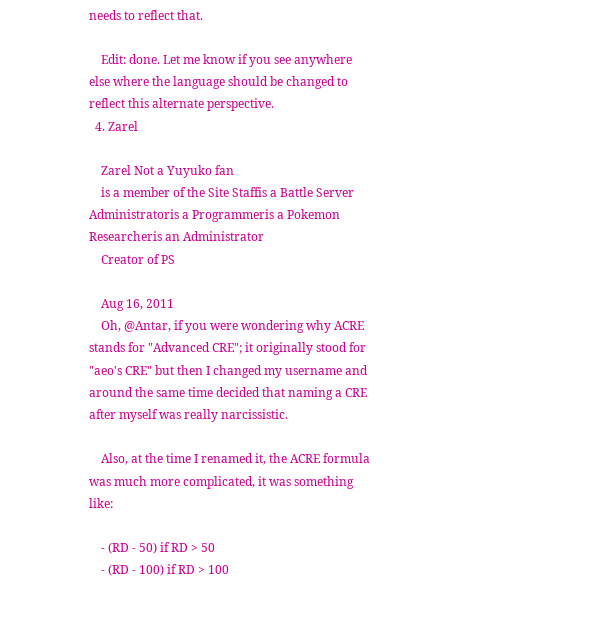needs to reflect that.

    Edit: done. Let me know if you see anywhere else where the language should be changed to reflect this alternate perspective.
  4. Zarel

    Zarel Not a Yuyuko fan
    is a member of the Site Staffis a Battle Server Administratoris a Programmeris a Pokemon Researcheris an Administrator
    Creator of PS

    Aug 16, 2011
    Oh, @Antar, if you were wondering why ACRE stands for "Advanced CRE"; it originally stood for "aeo's CRE" but then I changed my username and around the same time decided that naming a CRE after myself was really narcissistic.

    Also, at the time I renamed it, the ACRE formula was much more complicated, it was something like:

    - (RD - 50) if RD > 50
    - (RD - 100) if RD > 100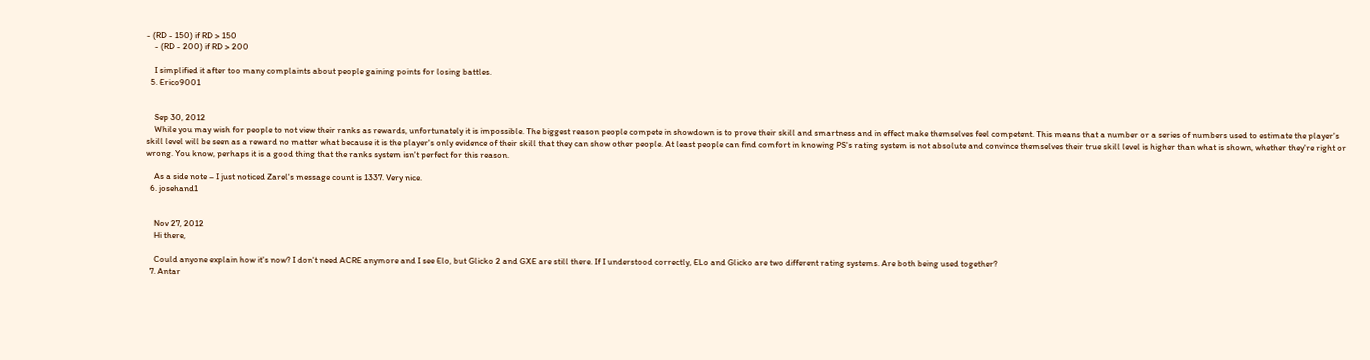- (RD - 150) if RD > 150
    - (RD - 200) if RD > 200

    I simplified it after too many complaints about people gaining points for losing battles.
  5. Erico9001


    Sep 30, 2012
    While you may wish for people to not view their ranks as rewards, unfortunately it is impossible. The biggest reason people compete in showdown is to prove their skill and smartness and in effect make themselves feel competent. This means that a number or a series of numbers used to estimate the player's skill level will be seen as a reward no matter what because it is the player's only evidence of their skill that they can show other people. At least people can find comfort in knowing PS's rating system is not absolute and convince themselves their true skill level is higher than what is shown, whether they're right or wrong. You know, perhaps it is a good thing that the ranks system isn't perfect for this reason.

    As a side note – I just noticed Zarel's message count is 1337. Very nice.
  6. josehand1


    Nov 27, 2012
    Hi there,

    Could anyone explain how it's now? I don't need ACRE anymore and I see Elo, but Glicko 2 and GXE are still there. If I understood correctly, ELo and Glicko are two different rating systems. Are both being used together?
  7. Antar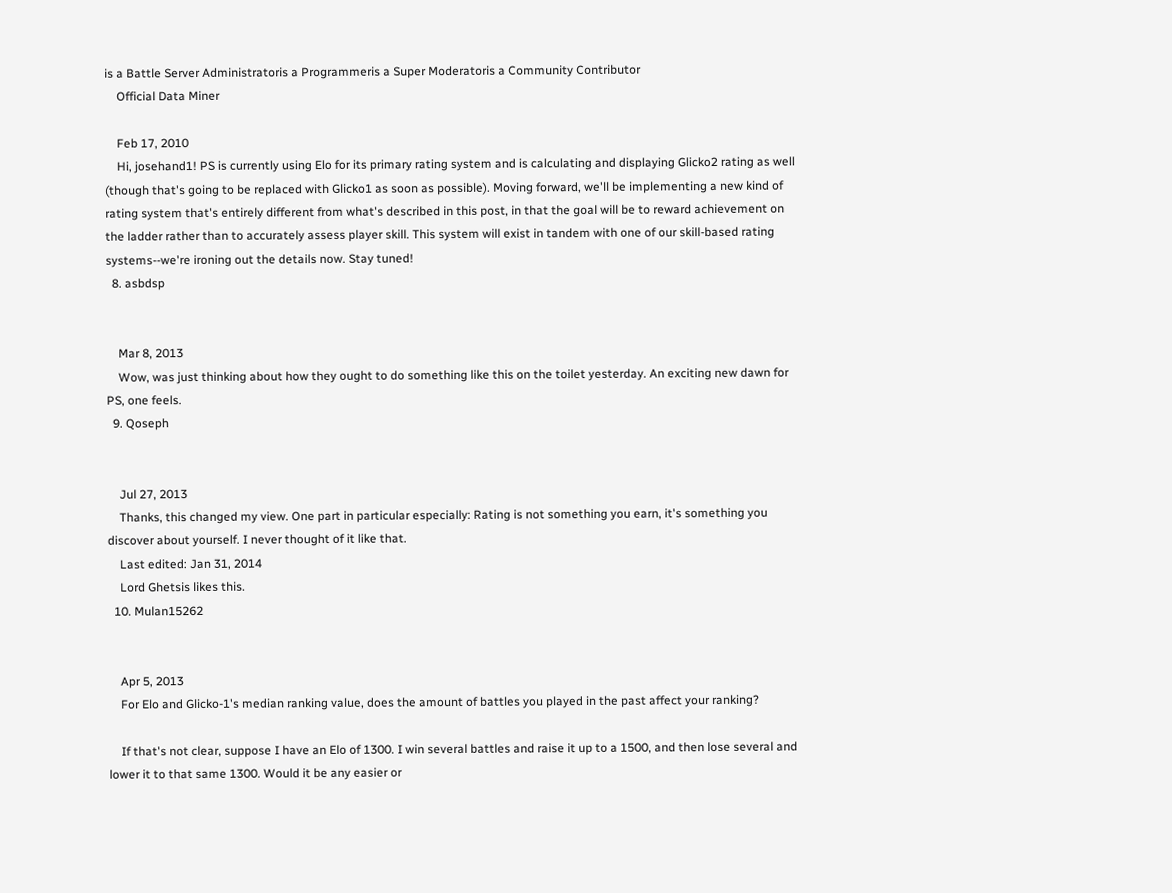is a Battle Server Administratoris a Programmeris a Super Moderatoris a Community Contributor
    Official Data Miner

    Feb 17, 2010
    Hi, josehand1! PS is currently using Elo for its primary rating system and is calculating and displaying Glicko2 rating as well (though that's going to be replaced with Glicko1 as soon as possible). Moving forward, we'll be implementing a new kind of rating system that's entirely different from what's described in this post, in that the goal will be to reward achievement on the ladder rather than to accurately assess player skill. This system will exist in tandem with one of our skill-based rating systems--we're ironing out the details now. Stay tuned!
  8. asbdsp


    Mar 8, 2013
    Wow, was just thinking about how they ought to do something like this on the toilet yesterday. An exciting new dawn for PS, one feels.
  9. Qoseph


    Jul 27, 2013
    Thanks, this changed my view. One part in particular especially: Rating is not something you earn, it's something you discover about yourself. I never thought of it like that.
    Last edited: Jan 31, 2014
    Lord Ghetsis likes this.
  10. Mulan15262


    Apr 5, 2013
    For Elo and Glicko-1's median ranking value, does the amount of battles you played in the past affect your ranking?

    If that's not clear, suppose I have an Elo of 1300. I win several battles and raise it up to a 1500, and then lose several and lower it to that same 1300. Would it be any easier or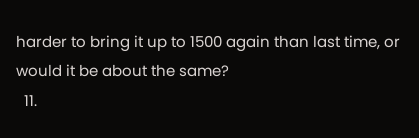harder to bring it up to 1500 again than last time, or would it be about the same?
  11.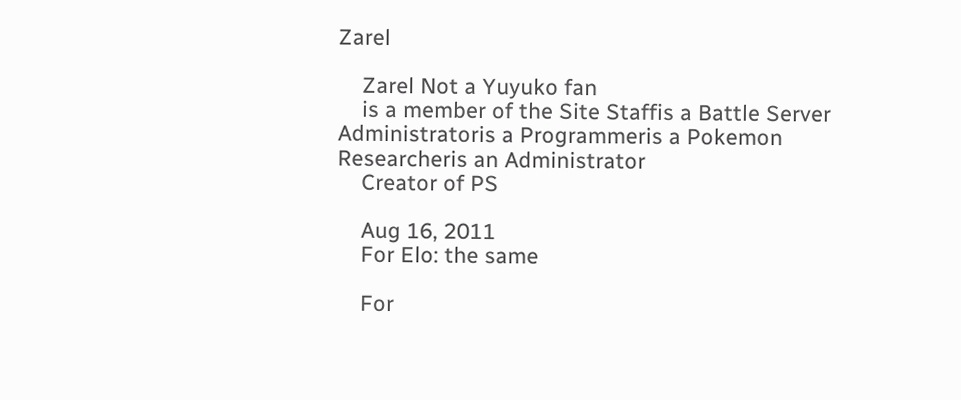Zarel

    Zarel Not a Yuyuko fan
    is a member of the Site Staffis a Battle Server Administratoris a Programmeris a Pokemon Researcheris an Administrator
    Creator of PS

    Aug 16, 2011
    For Elo: the same

    For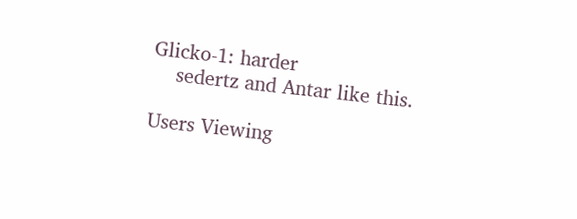Glicko-1: harder
    sedertz and Antar like this.

Users Viewing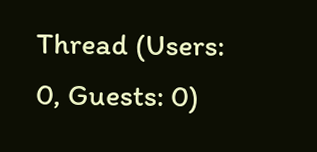Thread (Users: 0, Guests: 0)